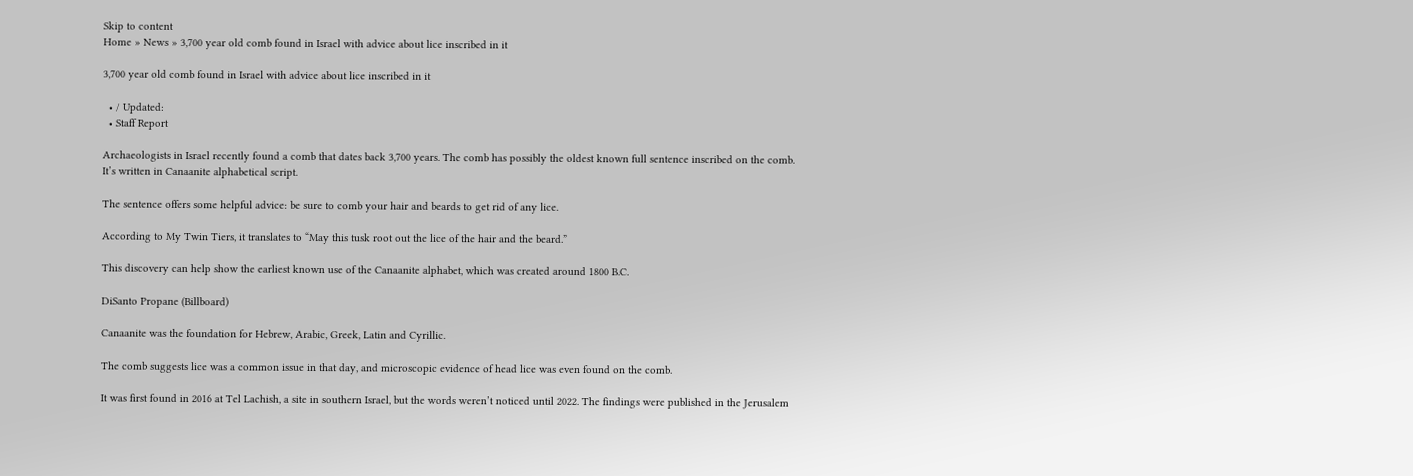Skip to content
Home » News » 3,700 year old comb found in Israel with advice about lice inscribed in it

3,700 year old comb found in Israel with advice about lice inscribed in it

  • / Updated:
  • Staff Report

Archaeologists in Israel recently found a comb that dates back 3,700 years. The comb has possibly the oldest known full sentence inscribed on the comb. It’s written in Canaanite alphabetical script.

The sentence offers some helpful advice: be sure to comb your hair and beards to get rid of any lice.

According to My Twin Tiers, it translates to “May this tusk root out the lice of the hair and the beard.”

This discovery can help show the earliest known use of the Canaanite alphabet, which was created around 1800 B.C.

DiSanto Propane (Billboard)

Canaanite was the foundation for Hebrew, Arabic, Greek, Latin and Cyrillic.

The comb suggests lice was a common issue in that day, and microscopic evidence of head lice was even found on the comb.

It was first found in 2016 at Tel Lachish, a site in southern Israel, but the words weren’t noticed until 2022. The findings were published in the Jerusalem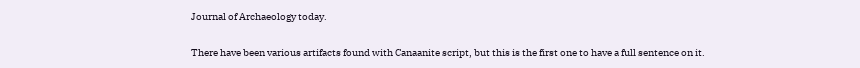Journal of Archaeology today.

There have been various artifacts found with Canaanite script, but this is the first one to have a full sentence on it.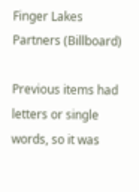Finger Lakes Partners (Billboard)

Previous items had letters or single words, so it was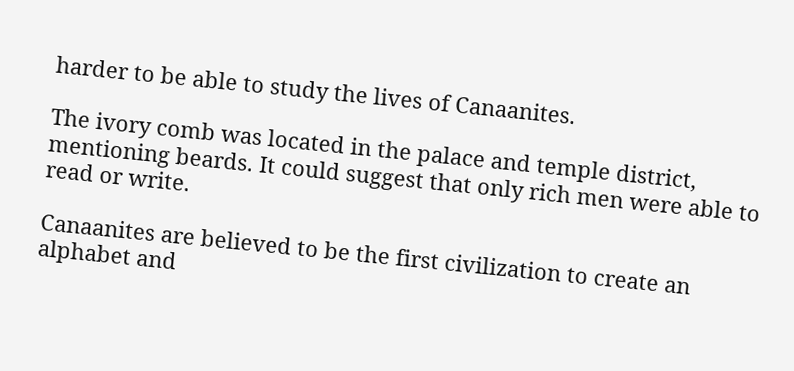harder to be able to study the lives of Canaanites.

The ivory comb was located in the palace and temple district, mentioning beards. It could suggest that only rich men were able to read or write.

Canaanites are believed to be the first civilization to create an alphabet and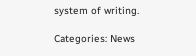system of writing.

Categories: News